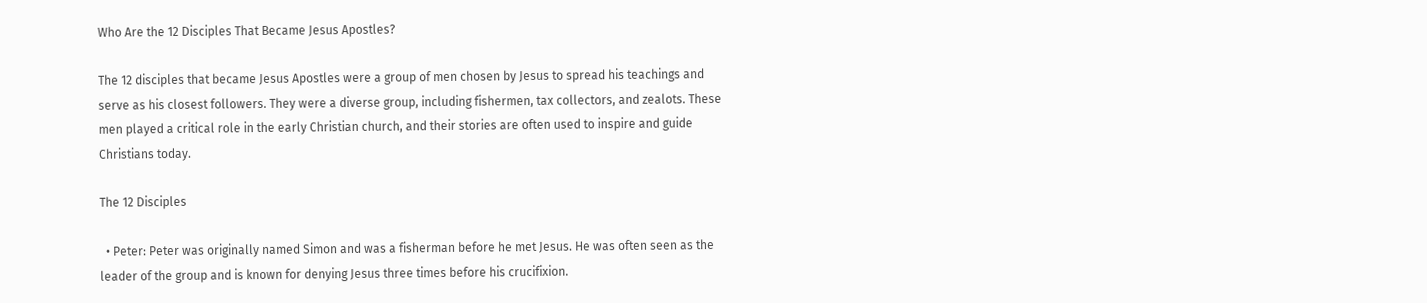Who Are the 12 Disciples That Became Jesus Apostles?

The 12 disciples that became Jesus Apostles were a group of men chosen by Jesus to spread his teachings and serve as his closest followers. They were a diverse group, including fishermen, tax collectors, and zealots. These men played a critical role in the early Christian church, and their stories are often used to inspire and guide Christians today.

The 12 Disciples

  • Peter: Peter was originally named Simon and was a fisherman before he met Jesus. He was often seen as the leader of the group and is known for denying Jesus three times before his crucifixion.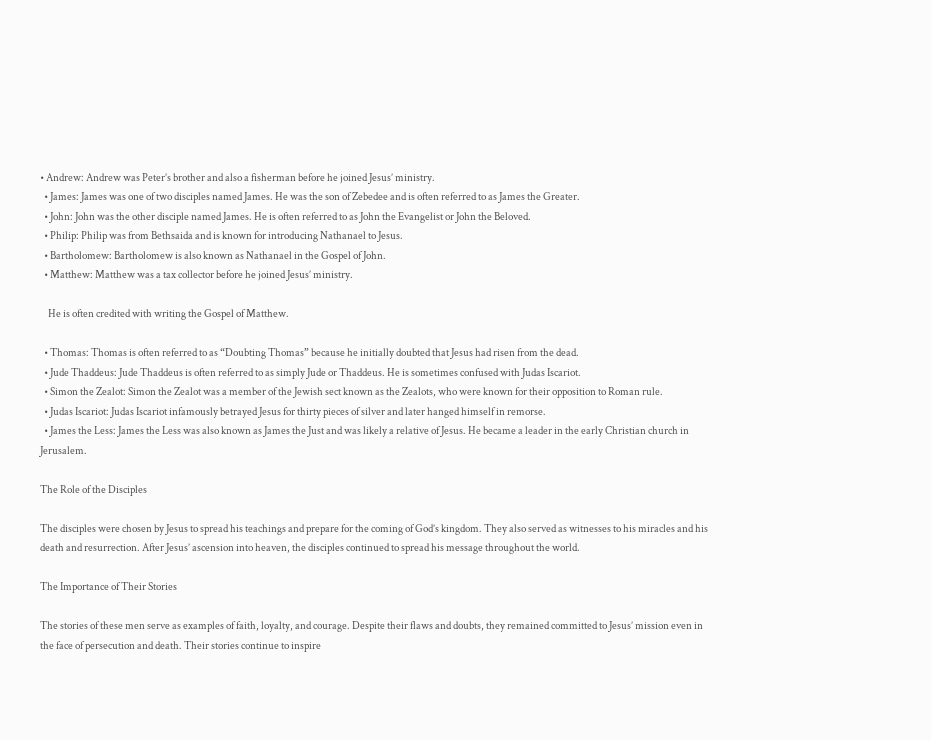• Andrew: Andrew was Peter’s brother and also a fisherman before he joined Jesus’ ministry.
  • James: James was one of two disciples named James. He was the son of Zebedee and is often referred to as James the Greater.
  • John: John was the other disciple named James. He is often referred to as John the Evangelist or John the Beloved.
  • Philip: Philip was from Bethsaida and is known for introducing Nathanael to Jesus.
  • Bartholomew: Bartholomew is also known as Nathanael in the Gospel of John.
  • Matthew: Matthew was a tax collector before he joined Jesus’ ministry.

    He is often credited with writing the Gospel of Matthew.

  • Thomas: Thomas is often referred to as “Doubting Thomas” because he initially doubted that Jesus had risen from the dead.
  • Jude Thaddeus: Jude Thaddeus is often referred to as simply Jude or Thaddeus. He is sometimes confused with Judas Iscariot.
  • Simon the Zealot: Simon the Zealot was a member of the Jewish sect known as the Zealots, who were known for their opposition to Roman rule.
  • Judas Iscariot: Judas Iscariot infamously betrayed Jesus for thirty pieces of silver and later hanged himself in remorse.
  • James the Less: James the Less was also known as James the Just and was likely a relative of Jesus. He became a leader in the early Christian church in Jerusalem.

The Role of the Disciples

The disciples were chosen by Jesus to spread his teachings and prepare for the coming of God’s kingdom. They also served as witnesses to his miracles and his death and resurrection. After Jesus’ ascension into heaven, the disciples continued to spread his message throughout the world.

The Importance of Their Stories

The stories of these men serve as examples of faith, loyalty, and courage. Despite their flaws and doubts, they remained committed to Jesus’ mission even in the face of persecution and death. Their stories continue to inspire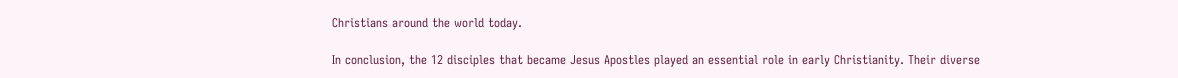Christians around the world today.

In conclusion, the 12 disciples that became Jesus Apostles played an essential role in early Christianity. Their diverse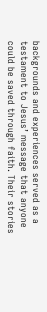backgrounds and experiences served as a testament to Jesus’ message that anyone could be saved through faith. Their stories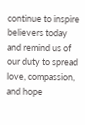continue to inspire believers today and remind us of our duty to spread love, compassion, and hope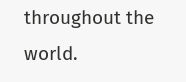throughout the world.